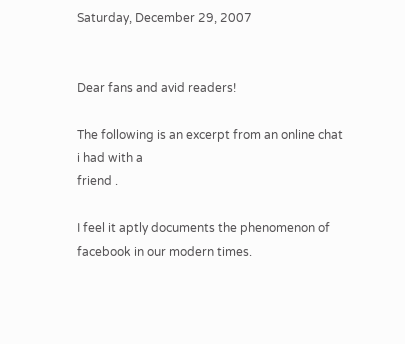Saturday, December 29, 2007


Dear fans and avid readers!

The following is an excerpt from an online chat i had with a
friend .

I feel it aptly documents the phenomenon of facebook in our modern times.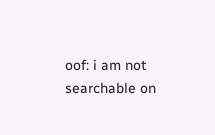oof: i am not searchable on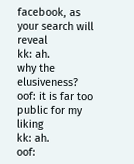facebook, as your search will reveal
kk: ah.
why the elusiveness?
oof: it is far too public for my liking
kk: ah.
oof: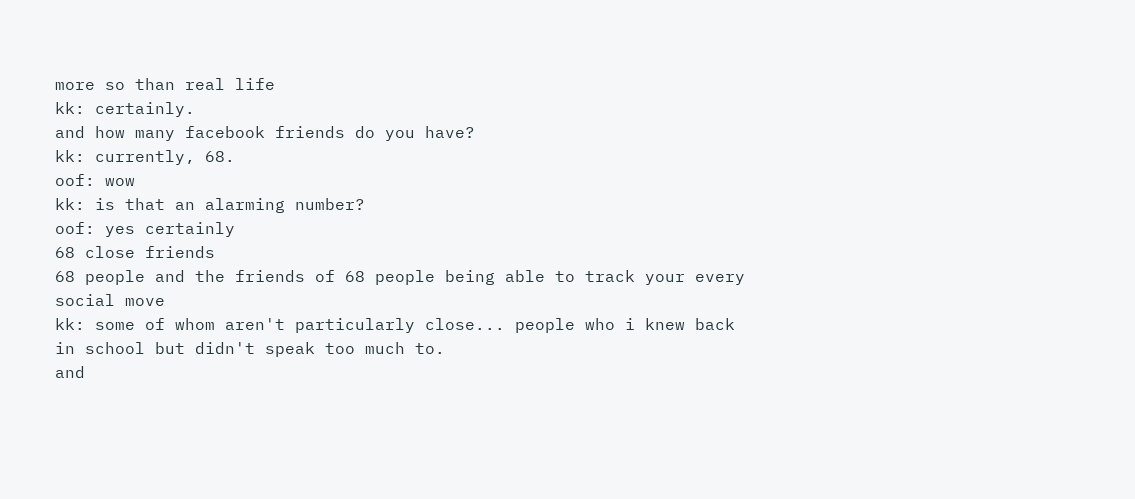more so than real life
kk: certainly.
and how many facebook friends do you have?
kk: currently, 68.
oof: wow
kk: is that an alarming number?
oof: yes certainly
68 close friends
68 people and the friends of 68 people being able to track your every social move
kk: some of whom aren't particularly close... people who i knew back in school but didn't speak too much to.
and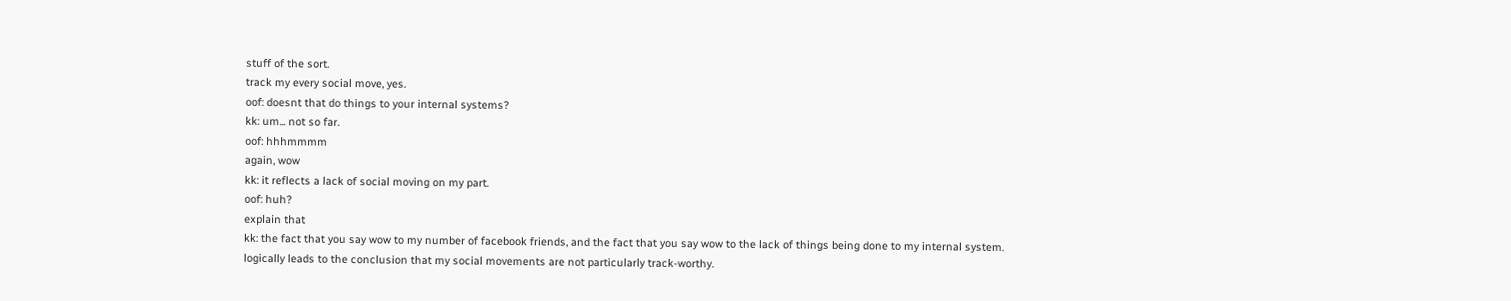stuff of the sort.
track my every social move, yes.
oof: doesnt that do things to your internal systems?
kk: um... not so far.
oof: hhhmmmm
again, wow
kk: it reflects a lack of social moving on my part.
oof: huh?
explain that
kk: the fact that you say wow to my number of facebook friends, and the fact that you say wow to the lack of things being done to my internal system.
logically leads to the conclusion that my social movements are not particularly track-worthy.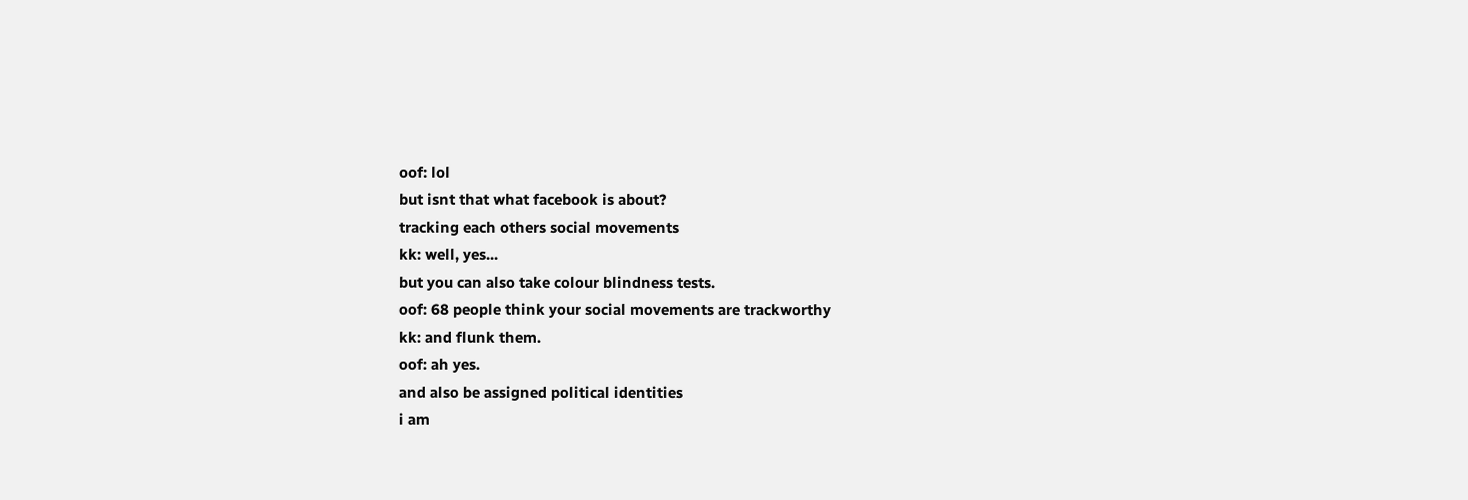oof: lol
but isnt that what facebook is about?
tracking each others social movements
kk: well, yes...
but you can also take colour blindness tests.
oof: 68 people think your social movements are trackworthy
kk: and flunk them.
oof: ah yes.
and also be assigned political identities
i am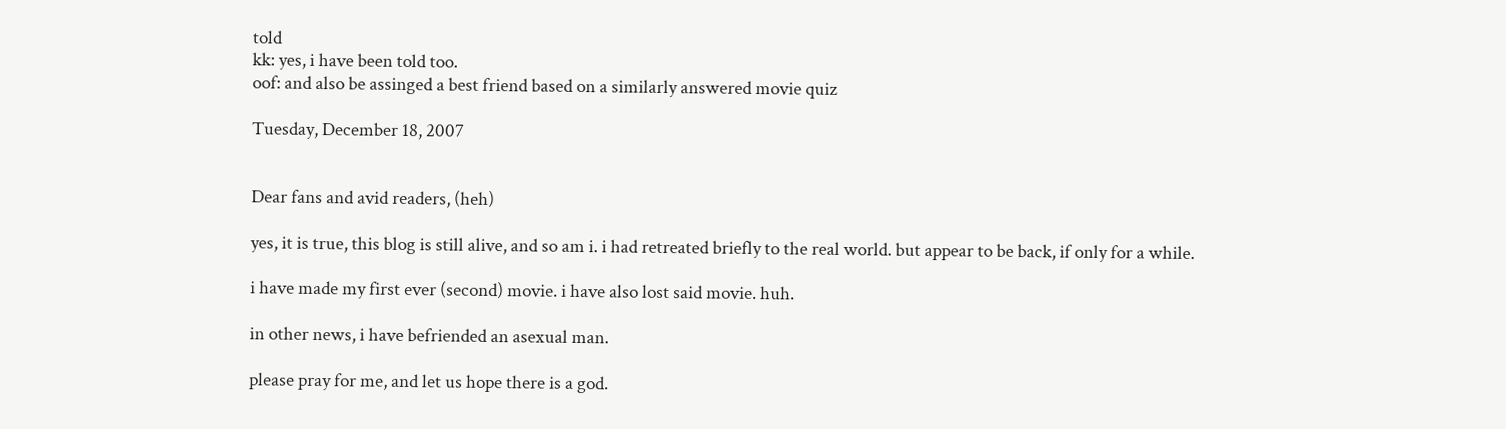told
kk: yes, i have been told too.
oof: and also be assinged a best friend based on a similarly answered movie quiz

Tuesday, December 18, 2007


Dear fans and avid readers, (heh)

yes, it is true, this blog is still alive, and so am i. i had retreated briefly to the real world. but appear to be back, if only for a while.

i have made my first ever (second) movie. i have also lost said movie. huh.

in other news, i have befriended an asexual man.

please pray for me, and let us hope there is a god.